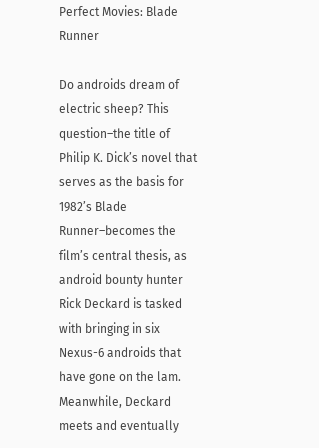Perfect Movies: Blade Runner

Do androids dream of electric sheep? This question–the title of Philip K. Dick’s novel that serves as the basis for 1982’s Blade Runner–becomes the film’s central thesis, as android bounty hunter Rick Deckard is tasked with bringing in six Nexus-6 androids that have gone on the lam. Meanwhile, Deckard meets and eventually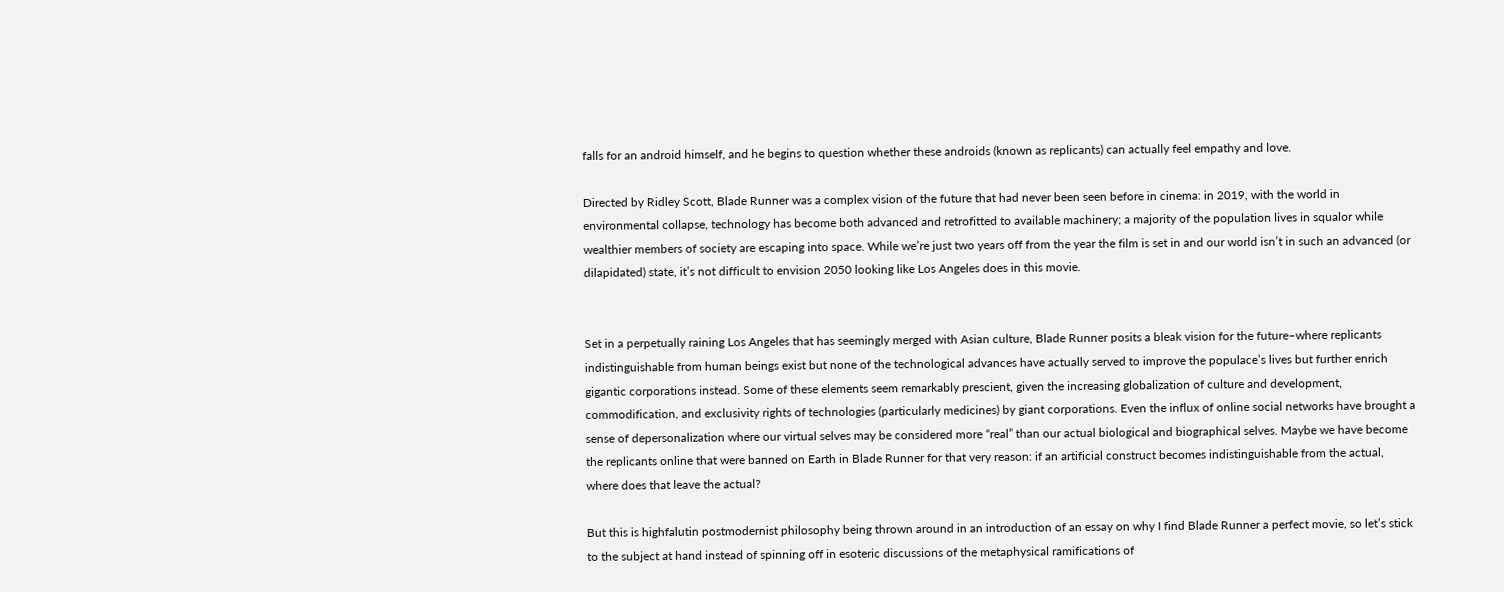falls for an android himself, and he begins to question whether these androids (known as replicants) can actually feel empathy and love.

Directed by Ridley Scott, Blade Runner was a complex vision of the future that had never been seen before in cinema: in 2019, with the world in environmental collapse, technology has become both advanced and retrofitted to available machinery; a majority of the population lives in squalor while wealthier members of society are escaping into space. While we’re just two years off from the year the film is set in and our world isn’t in such an advanced (or dilapidated) state, it’s not difficult to envision 2050 looking like Los Angeles does in this movie.


Set in a perpetually raining Los Angeles that has seemingly merged with Asian culture, Blade Runner posits a bleak vision for the future–where replicants indistinguishable from human beings exist but none of the technological advances have actually served to improve the populace’s lives but further enrich gigantic corporations instead. Some of these elements seem remarkably prescient, given the increasing globalization of culture and development, commodification, and exclusivity rights of technologies (particularly medicines) by giant corporations. Even the influx of online social networks have brought a sense of depersonalization where our virtual selves may be considered more “real” than our actual biological and biographical selves. Maybe we have become the replicants online that were banned on Earth in Blade Runner for that very reason: if an artificial construct becomes indistinguishable from the actual, where does that leave the actual?

But this is highfalutin postmodernist philosophy being thrown around in an introduction of an essay on why I find Blade Runner a perfect movie, so let’s stick to the subject at hand instead of spinning off in esoteric discussions of the metaphysical ramifications of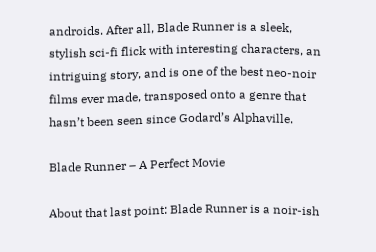androids. After all, Blade Runner is a sleek, stylish sci-fi flick with interesting characters, an intriguing story, and is one of the best neo-noir films ever made, transposed onto a genre that hasn’t been seen since Godard’s Alphaville.

Blade Runner – A Perfect Movie

About that last point: Blade Runner is a noir-ish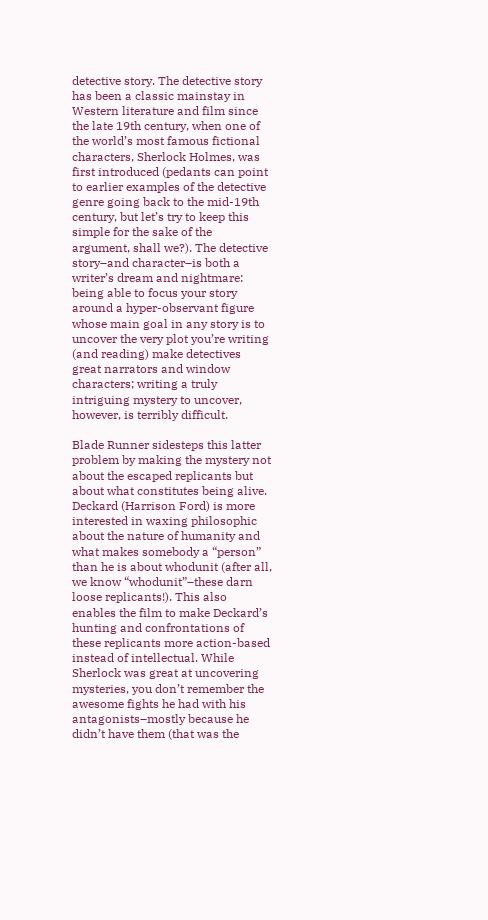detective story. The detective story has been a classic mainstay in Western literature and film since the late 19th century, when one of the world’s most famous fictional characters, Sherlock Holmes, was first introduced (pedants can point to earlier examples of the detective genre going back to the mid-19th century, but let’s try to keep this simple for the sake of the argument, shall we?). The detective story–and character–is both a writer’s dream and nightmare: being able to focus your story around a hyper-observant figure whose main goal in any story is to uncover the very plot you’re writing (and reading) make detectives great narrators and window characters; writing a truly intriguing mystery to uncover, however, is terribly difficult.

Blade Runner sidesteps this latter problem by making the mystery not about the escaped replicants but about what constitutes being alive. Deckard (Harrison Ford) is more interested in waxing philosophic about the nature of humanity and what makes somebody a “person” than he is about whodunit (after all, we know “whodunit”–these darn loose replicants!). This also enables the film to make Deckard’s hunting and confrontations of these replicants more action-based instead of intellectual. While Sherlock was great at uncovering mysteries, you don’t remember the awesome fights he had with his antagonists–mostly because he didn’t have them (that was the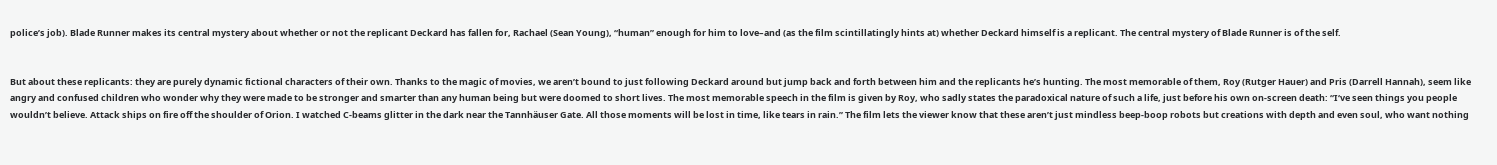police’s job). Blade Runner makes its central mystery about whether or not the replicant Deckard has fallen for, Rachael (Sean Young), “human” enough for him to love–and (as the film scintillatingly hints at) whether Deckard himself is a replicant. The central mystery of Blade Runner is of the self.


But about these replicants: they are purely dynamic fictional characters of their own. Thanks to the magic of movies, we aren’t bound to just following Deckard around but jump back and forth between him and the replicants he’s hunting. The most memorable of them, Roy (Rutger Hauer) and Pris (Darrell Hannah), seem like angry and confused children who wonder why they were made to be stronger and smarter than any human being but were doomed to short lives. The most memorable speech in the film is given by Roy, who sadly states the paradoxical nature of such a life, just before his own on-screen death: “I‘ve seen things you people wouldn’t believe. Attack ships on fire off the shoulder of Orion. I watched C-beams glitter in the dark near the Tannhäuser Gate. All those moments will be lost in time, like tears in rain.” The film lets the viewer know that these aren’t just mindless beep-boop robots but creations with depth and even soul, who want nothing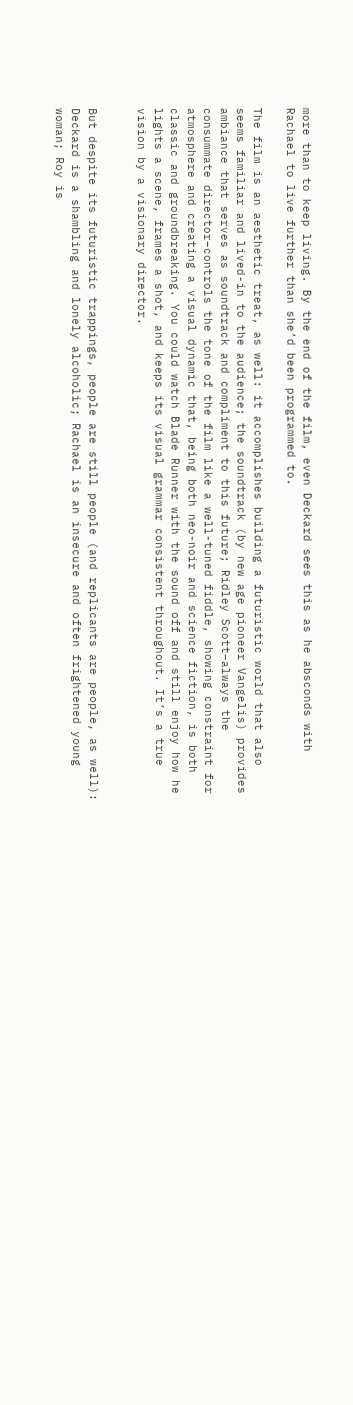more than to keep living. By the end of the film, even Deckard sees this as he absconds with Rachael to live further than she’d been programmed to.

The film is an aesthetic treat, as well: it accomplishes building a futuristic world that also seems familiar and lived-in to the audience; the soundtrack (by new age pioneer Vangelis) provides ambiance that serves as soundtrack and compliment to this future; Ridley Scott–always the consummate director–controls the tone of the film like a well-tuned fiddle, showing constraint for atmosphere and creating a visual dynamic that, being both neo-noir and science fiction, is both classic and groundbreaking. You could watch Blade Runner with the sound off and still enjoy how he lights a scene, frames a shot, and keeps its visual grammar consistent throughout. It’s a true vision by a visionary director.


But despite its futuristic trappings, people are still people (and replicants are people, as well): Deckard is a shambling and lonely alcoholic; Rachael is an insecure and often frightened young woman; Roy is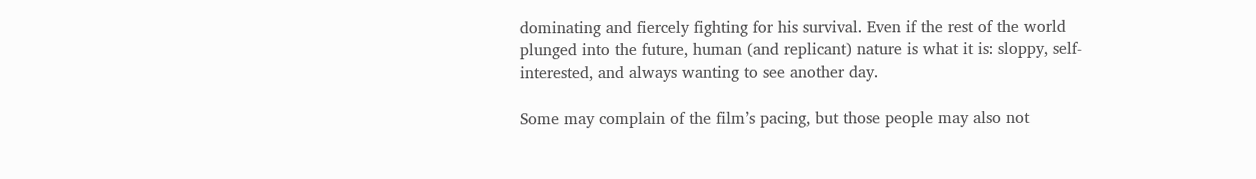dominating and fiercely fighting for his survival. Even if the rest of the world plunged into the future, human (and replicant) nature is what it is: sloppy, self-interested, and always wanting to see another day.

Some may complain of the film’s pacing, but those people may also not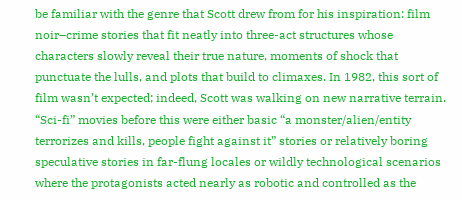be familiar with the genre that Scott drew from for his inspiration: film noir–crime stories that fit neatly into three-act structures whose characters slowly reveal their true nature, moments of shock that punctuate the lulls, and plots that build to climaxes. In 1982, this sort of film wasn’t expected; indeed, Scott was walking on new narrative terrain. “Sci-fi” movies before this were either basic “a monster/alien/entity terrorizes and kills, people fight against it” stories or relatively boring speculative stories in far-flung locales or wildly technological scenarios where the protagonists acted nearly as robotic and controlled as the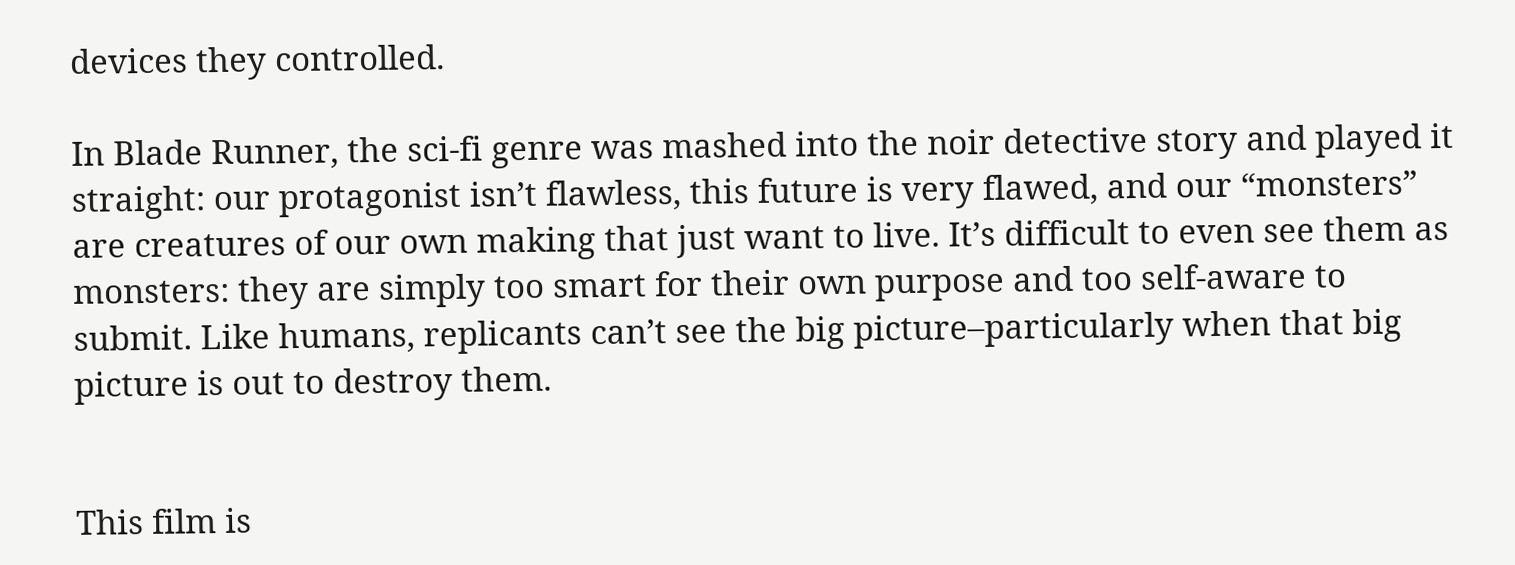devices they controlled.

In Blade Runner, the sci-fi genre was mashed into the noir detective story and played it straight: our protagonist isn’t flawless, this future is very flawed, and our “monsters” are creatures of our own making that just want to live. It’s difficult to even see them as monsters: they are simply too smart for their own purpose and too self-aware to submit. Like humans, replicants can’t see the big picture–particularly when that big picture is out to destroy them.


This film is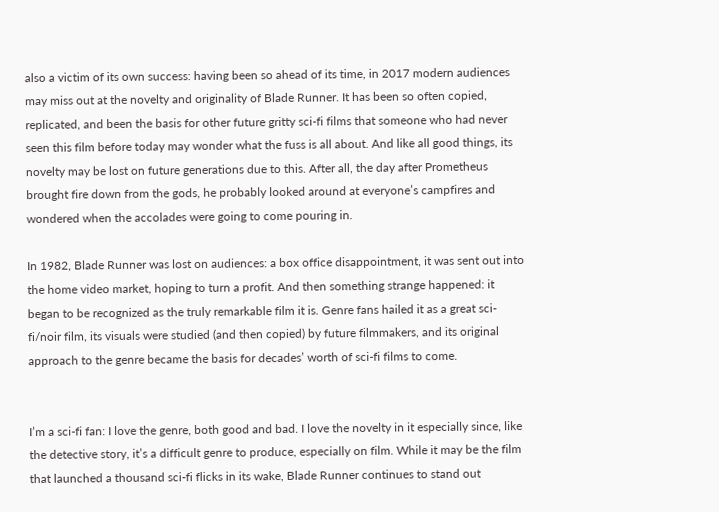also a victim of its own success: having been so ahead of its time, in 2017 modern audiences may miss out at the novelty and originality of Blade Runner. It has been so often copied, replicated, and been the basis for other future gritty sci-fi films that someone who had never seen this film before today may wonder what the fuss is all about. And like all good things, its novelty may be lost on future generations due to this. After all, the day after Prometheus brought fire down from the gods, he probably looked around at everyone’s campfires and wondered when the accolades were going to come pouring in.

In 1982, Blade Runner was lost on audiences: a box office disappointment, it was sent out into the home video market, hoping to turn a profit. And then something strange happened: it began to be recognized as the truly remarkable film it is. Genre fans hailed it as a great sci-fi/noir film, its visuals were studied (and then copied) by future filmmakers, and its original approach to the genre became the basis for decades’ worth of sci-fi films to come.


I’m a sci-fi fan: I love the genre, both good and bad. I love the novelty in it especially since, like the detective story, it’s a difficult genre to produce, especially on film. While it may be the film that launched a thousand sci-fi flicks in its wake, Blade Runner continues to stand out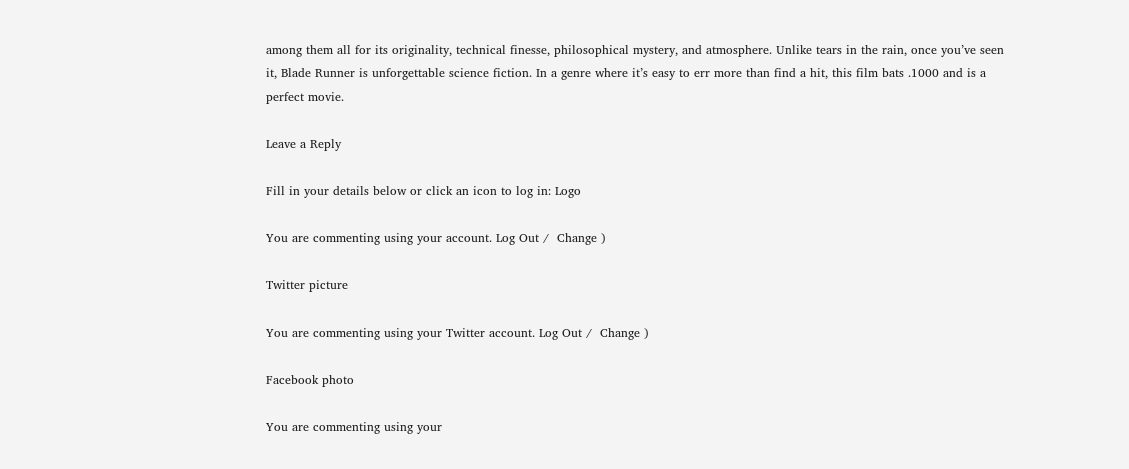among them all for its originality, technical finesse, philosophical mystery, and atmosphere. Unlike tears in the rain, once you’ve seen it, Blade Runner is unforgettable science fiction. In a genre where it’s easy to err more than find a hit, this film bats .1000 and is a perfect movie.

Leave a Reply

Fill in your details below or click an icon to log in: Logo

You are commenting using your account. Log Out /  Change )

Twitter picture

You are commenting using your Twitter account. Log Out /  Change )

Facebook photo

You are commenting using your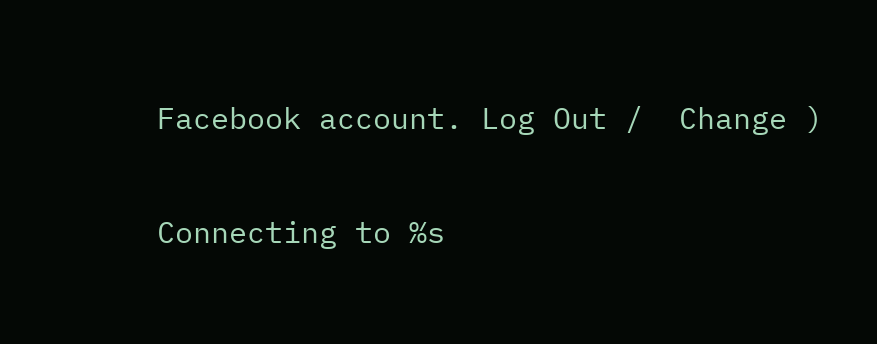Facebook account. Log Out /  Change )

Connecting to %s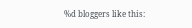%d bloggers like this: